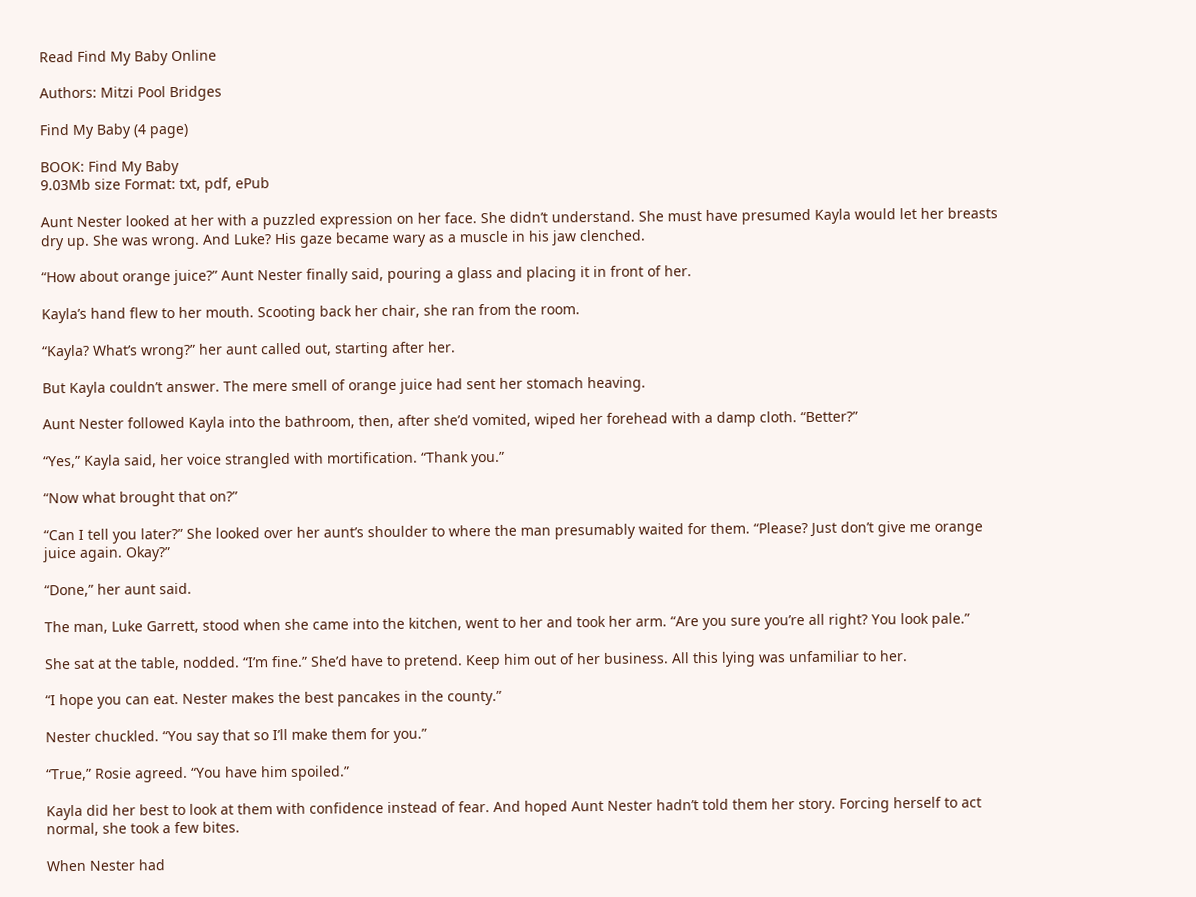Read Find My Baby Online

Authors: Mitzi Pool Bridges

Find My Baby (4 page)

BOOK: Find My Baby
9.03Mb size Format: txt, pdf, ePub

Aunt Nester looked at her with a puzzled expression on her face. She didn’t understand. She must have presumed Kayla would let her breasts dry up. She was wrong. And Luke? His gaze became wary as a muscle in his jaw clenched.

“How about orange juice?” Aunt Nester finally said, pouring a glass and placing it in front of her.

Kayla’s hand flew to her mouth. Scooting back her chair, she ran from the room.

“Kayla? What’s wrong?” her aunt called out, starting after her.

But Kayla couldn’t answer. The mere smell of orange juice had sent her stomach heaving.

Aunt Nester followed Kayla into the bathroom, then, after she’d vomited, wiped her forehead with a damp cloth. “Better?”

“Yes,” Kayla said, her voice strangled with mortification. “Thank you.”

“Now what brought that on?”

“Can I tell you later?” She looked over her aunt’s shoulder to where the man presumably waited for them. “Please? Just don’t give me orange juice again. Okay?”

“Done,” her aunt said.

The man, Luke Garrett, stood when she came into the kitchen, went to her and took her arm. “Are you sure you’re all right? You look pale.”

She sat at the table, nodded. “I’m fine.” She’d have to pretend. Keep him out of her business. All this lying was unfamiliar to her.

“I hope you can eat. Nester makes the best pancakes in the county.”

Nester chuckled. “You say that so I’ll make them for you.”

“True,” Rosie agreed. “You have him spoiled.”

Kayla did her best to look at them with confidence instead of fear. And hoped Aunt Nester hadn’t told them her story. Forcing herself to act normal, she took a few bites.

When Nester had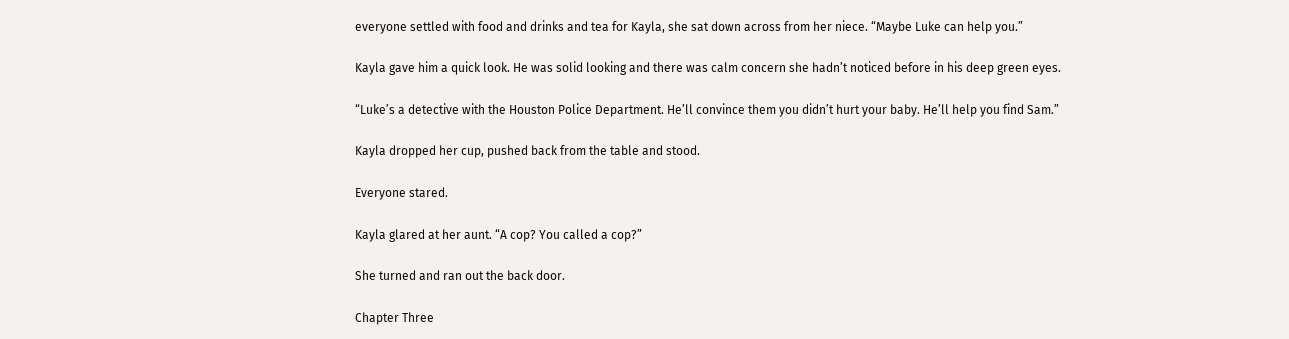everyone settled with food and drinks and tea for Kayla, she sat down across from her niece. “Maybe Luke can help you.”

Kayla gave him a quick look. He was solid looking and there was calm concern she hadn’t noticed before in his deep green eyes.

“Luke’s a detective with the Houston Police Department. He’ll convince them you didn’t hurt your baby. He’ll help you find Sam.”

Kayla dropped her cup, pushed back from the table and stood.

Everyone stared.

Kayla glared at her aunt. “A cop? You called a cop?”

She turned and ran out the back door.

Chapter Three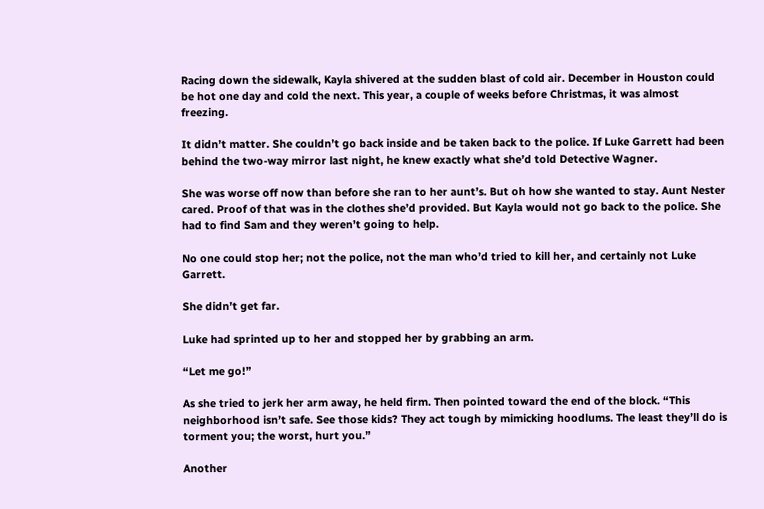Racing down the sidewalk, Kayla shivered at the sudden blast of cold air. December in Houston could be hot one day and cold the next. This year, a couple of weeks before Christmas, it was almost freezing.

It didn’t matter. She couldn’t go back inside and be taken back to the police. If Luke Garrett had been behind the two-way mirror last night, he knew exactly what she’d told Detective Wagner.

She was worse off now than before she ran to her aunt’s. But oh how she wanted to stay. Aunt Nester cared. Proof of that was in the clothes she’d provided. But Kayla would not go back to the police. She had to find Sam and they weren’t going to help.

No one could stop her; not the police, not the man who’d tried to kill her, and certainly not Luke Garrett.

She didn’t get far.

Luke had sprinted up to her and stopped her by grabbing an arm.

“Let me go!”

As she tried to jerk her arm away, he held firm. Then pointed toward the end of the block. “This neighborhood isn’t safe. See those kids? They act tough by mimicking hoodlums. The least they’ll do is torment you; the worst, hurt you.”

Another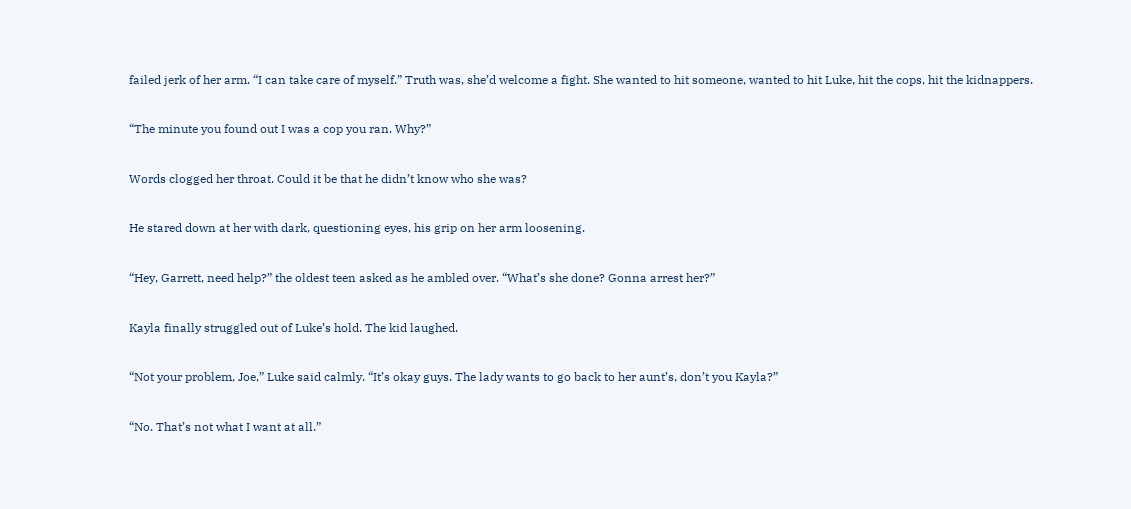failed jerk of her arm. “I can take care of myself.” Truth was, she’d welcome a fight. She wanted to hit someone, wanted to hit Luke, hit the cops, hit the kidnappers.

“The minute you found out I was a cop you ran. Why?”

Words clogged her throat. Could it be that he didn’t know who she was?

He stared down at her with dark, questioning eyes, his grip on her arm loosening.

“Hey, Garrett, need help?” the oldest teen asked as he ambled over. “What’s she done? Gonna arrest her?”

Kayla finally struggled out of Luke’s hold. The kid laughed.

“Not your problem, Joe,” Luke said calmly. “It’s okay guys. The lady wants to go back to her aunt’s, don’t you Kayla?”

“No. That’s not what I want at all.”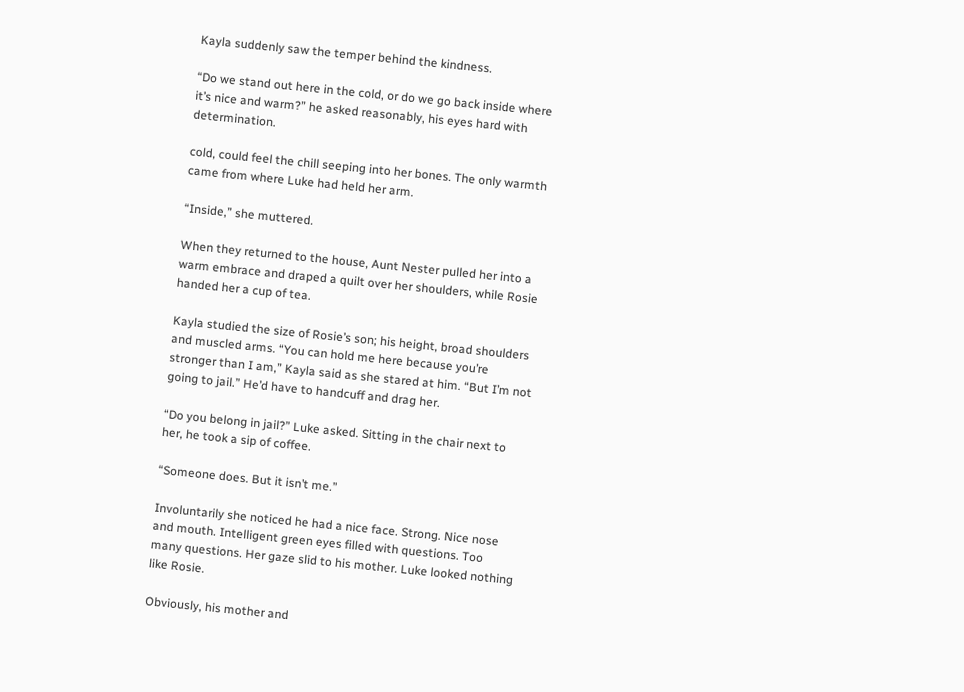Kayla suddenly saw the temper behind the kindness.

“Do we stand out here in the cold, or do we go back inside where it’s nice and warm?” he asked reasonably, his eyes hard with determination.

cold, could feel the chill seeping into her bones. The only warmth came from where Luke had held her arm.

“Inside,” she muttered.

When they returned to the house, Aunt Nester pulled her into a warm embrace and draped a quilt over her shoulders, while Rosie handed her a cup of tea.

Kayla studied the size of Rosie’s son; his height, broad shoulders and muscled arms. “You can hold me here because you’re stronger than I am,” Kayla said as she stared at him. “But I’m not going to jail.” He’d have to handcuff and drag her.

“Do you belong in jail?” Luke asked. Sitting in the chair next to her, he took a sip of coffee.

“Someone does. But it isn’t me.”

Involuntarily she noticed he had a nice face. Strong. Nice nose and mouth. Intelligent green eyes filled with questions. Too many questions. Her gaze slid to his mother. Luke looked nothing like Rosie.

Obviously, his mother and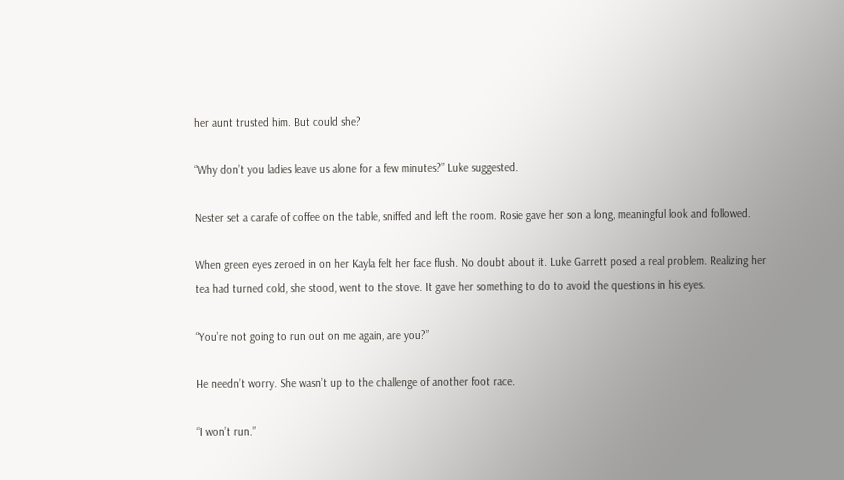her aunt trusted him. But could she?

“Why don’t you ladies leave us alone for a few minutes?” Luke suggested.

Nester set a carafe of coffee on the table, sniffed and left the room. Rosie gave her son a long, meaningful look and followed.

When green eyes zeroed in on her Kayla felt her face flush. No doubt about it. Luke Garrett posed a real problem. Realizing her tea had turned cold, she stood, went to the stove. It gave her something to do to avoid the questions in his eyes.

“You’re not going to run out on me again, are you?”

He needn’t worry. She wasn’t up to the challenge of another foot race.

“I won’t run.”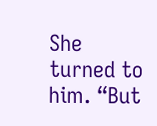She turned to him. “But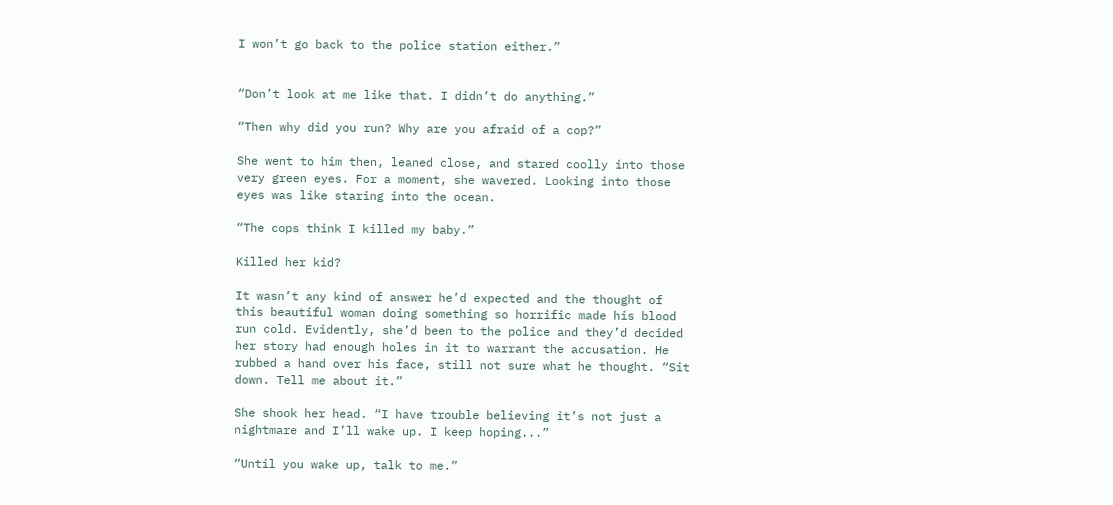I won’t go back to the police station either.”


“Don’t look at me like that. I didn’t do anything.”

“Then why did you run? Why are you afraid of a cop?”

She went to him then, leaned close, and stared coolly into those very green eyes. For a moment, she wavered. Looking into those eyes was like staring into the ocean.

“The cops think I killed my baby.”

Killed her kid?

It wasn’t any kind of answer he’d expected and the thought of this beautiful woman doing something so horrific made his blood run cold. Evidently, she’d been to the police and they’d decided her story had enough holes in it to warrant the accusation. He rubbed a hand over his face, still not sure what he thought. “Sit down. Tell me about it.”

She shook her head. “I have trouble believing it’s not just a nightmare and I’ll wake up. I keep hoping...”

“Until you wake up, talk to me.”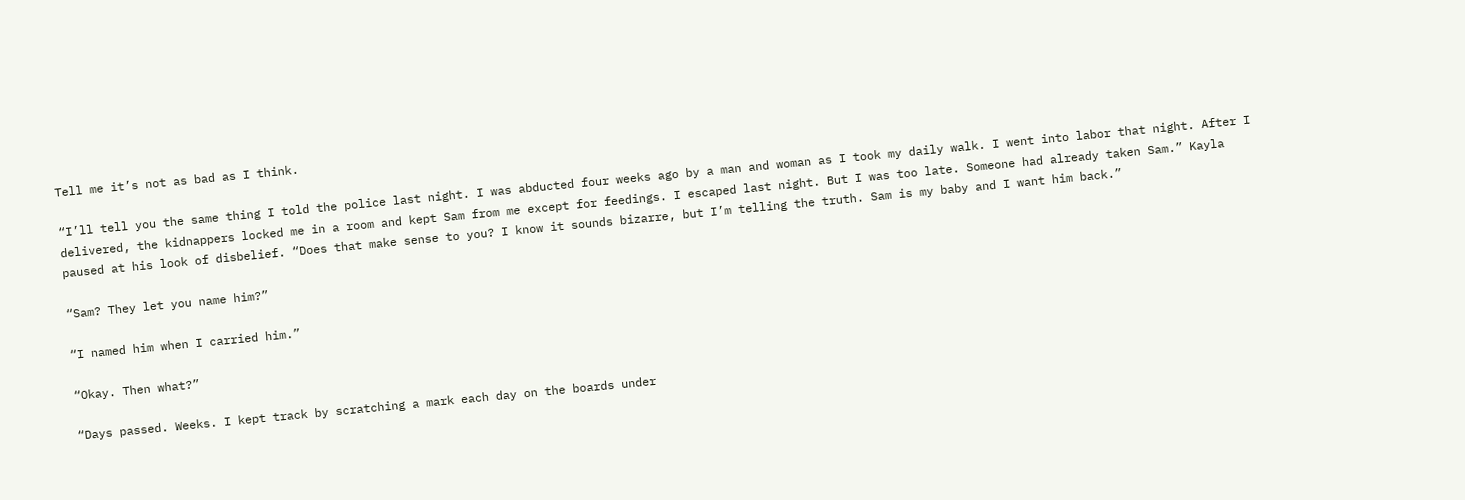Tell me it’s not as bad as I think.

“I’ll tell you the same thing I told the police last night. I was abducted four weeks ago by a man and woman as I took my daily walk. I went into labor that night. After I delivered, the kidnappers locked me in a room and kept Sam from me except for feedings. I escaped last night. But I was too late. Someone had already taken Sam.” Kayla paused at his look of disbelief. “Does that make sense to you? I know it sounds bizarre, but I’m telling the truth. Sam is my baby and I want him back.”

“Sam? They let you name him?”

“I named him when I carried him.”

“Okay. Then what?”

“Days passed. Weeks. I kept track by scratching a mark each day on the boards under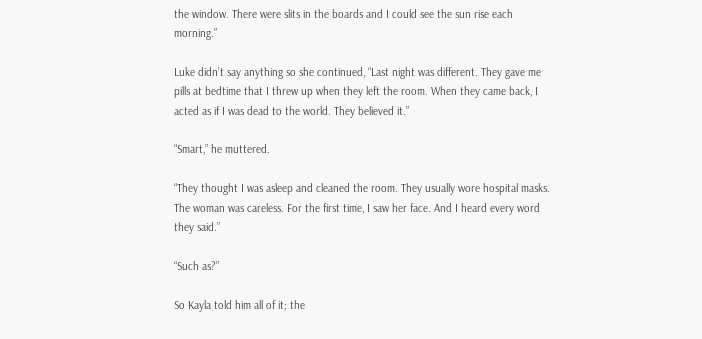the window. There were slits in the boards and I could see the sun rise each morning.”

Luke didn’t say anything so she continued, “Last night was different. They gave me pills at bedtime that I threw up when they left the room. When they came back, I acted as if I was dead to the world. They believed it.”

“Smart,” he muttered.

“They thought I was asleep and cleaned the room. They usually wore hospital masks. The woman was careless. For the first time, I saw her face. And I heard every word they said.”

“Such as?”

So Kayla told him all of it; the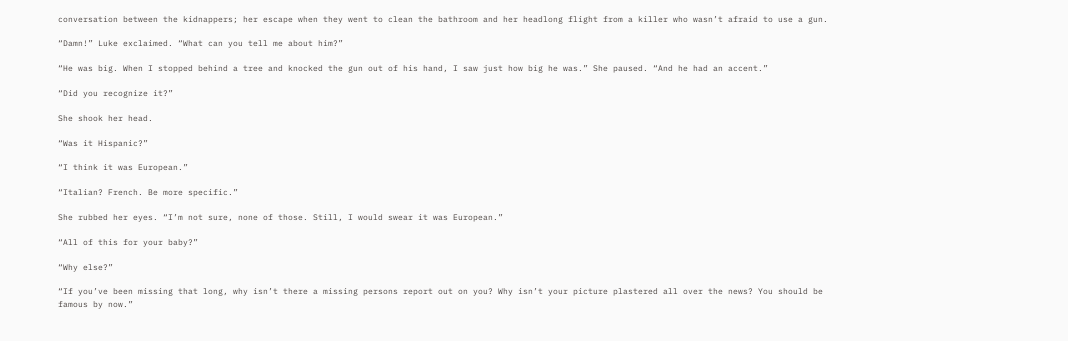conversation between the kidnappers; her escape when they went to clean the bathroom and her headlong flight from a killer who wasn’t afraid to use a gun.

“Damn!” Luke exclaimed. “What can you tell me about him?”

“He was big. When I stopped behind a tree and knocked the gun out of his hand, I saw just how big he was.” She paused. “And he had an accent.”

“Did you recognize it?”

She shook her head.

“Was it Hispanic?”

“I think it was European.”

“Italian? French. Be more specific.”

She rubbed her eyes. “I’m not sure, none of those. Still, I would swear it was European.”

“All of this for your baby?”

“Why else?”

“If you’ve been missing that long, why isn’t there a missing persons report out on you? Why isn’t your picture plastered all over the news? You should be famous by now.”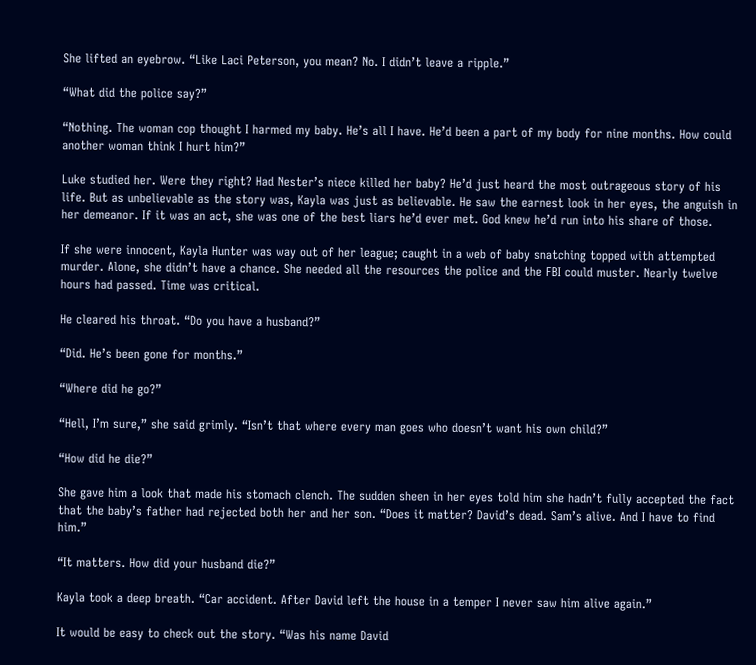She lifted an eyebrow. “Like Laci Peterson, you mean? No. I didn’t leave a ripple.”

“What did the police say?”

“Nothing. The woman cop thought I harmed my baby. He’s all I have. He’d been a part of my body for nine months. How could another woman think I hurt him?”

Luke studied her. Were they right? Had Nester’s niece killed her baby? He’d just heard the most outrageous story of his life. But as unbelievable as the story was, Kayla was just as believable. He saw the earnest look in her eyes, the anguish in her demeanor. If it was an act, she was one of the best liars he’d ever met. God knew he’d run into his share of those.

If she were innocent, Kayla Hunter was way out of her league; caught in a web of baby snatching topped with attempted murder. Alone, she didn’t have a chance. She needed all the resources the police and the FBI could muster. Nearly twelve hours had passed. Time was critical.

He cleared his throat. “Do you have a husband?”

“Did. He’s been gone for months.”

“Where did he go?”

“Hell, I’m sure,” she said grimly. “Isn’t that where every man goes who doesn’t want his own child?”

“How did he die?”

She gave him a look that made his stomach clench. The sudden sheen in her eyes told him she hadn’t fully accepted the fact that the baby’s father had rejected both her and her son. “Does it matter? David’s dead. Sam’s alive. And I have to find him.”

“It matters. How did your husband die?”

Kayla took a deep breath. “Car accident. After David left the house in a temper I never saw him alive again.”

It would be easy to check out the story. “Was his name David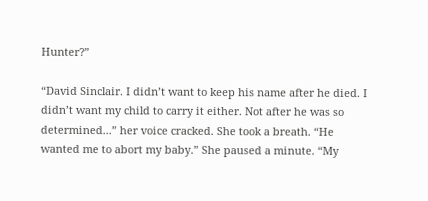Hunter?”

“David Sinclair. I didn’t want to keep his name after he died. I didn’t want my child to carry it either. Not after he was so determined...” her voice cracked. She took a breath. “He wanted me to abort my baby.” She paused a minute. “My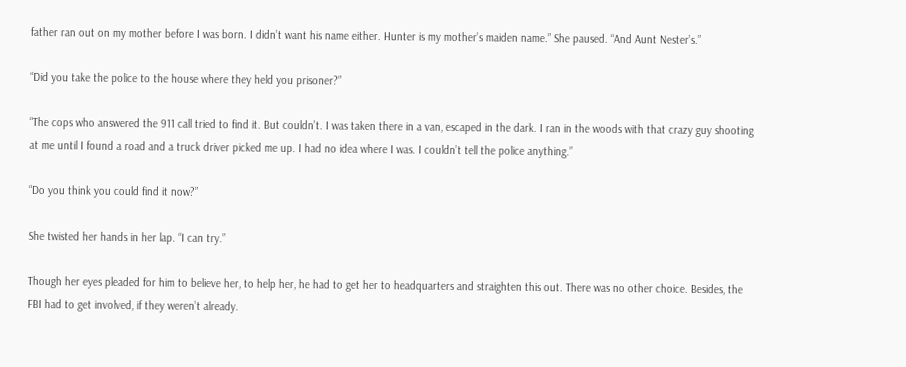father ran out on my mother before I was born. I didn’t want his name either. Hunter is my mother’s maiden name.” She paused. “And Aunt Nester’s.”

“Did you take the police to the house where they held you prisoner?”

“The cops who answered the 911 call tried to find it. But couldn’t. I was taken there in a van, escaped in the dark. I ran in the woods with that crazy guy shooting at me until I found a road and a truck driver picked me up. I had no idea where I was. I couldn’t tell the police anything.”

“Do you think you could find it now?”

She twisted her hands in her lap. “I can try.”

Though her eyes pleaded for him to believe her, to help her, he had to get her to headquarters and straighten this out. There was no other choice. Besides, the FBI had to get involved, if they weren’t already.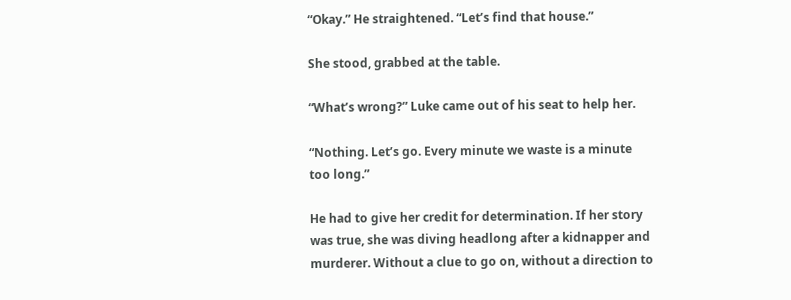“Okay.” He straightened. “Let’s find that house.”

She stood, grabbed at the table.

“What’s wrong?” Luke came out of his seat to help her.

“Nothing. Let’s go. Every minute we waste is a minute too long.”

He had to give her credit for determination. If her story was true, she was diving headlong after a kidnapper and murderer. Without a clue to go on, without a direction to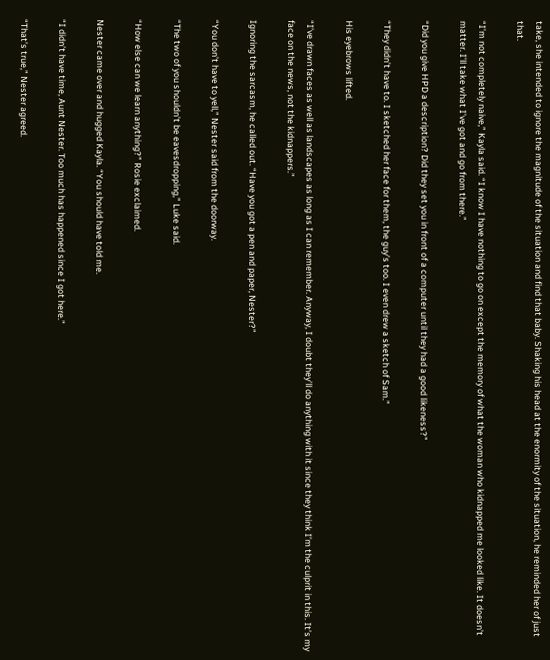take, she intended to ignore the magnitude of the situation and find that baby. Shaking his head at the enormity of the situation, he reminded her of just that.

“I’m not completely naive,” Kayla said. “I know I have nothing to go on except the memory of what the woman who kidnapped me looked like. It doesn’t matter. I’ll take what I’ve got and go from there.”

“Did you give HPD a description? Did they set you in front of a computer until they had a good likeness?”

“They didn’t have to. I sketched her face for them, the guy’s too. I even drew a sketch of Sam.”

His eyebrows lifted.

“I’ve drawn faces as well as landscapes as long as I can remember. Anyway, I doubt they’ll do anything with it since they think I’m the culprit in this. It’s my face on the news, not the kidnappers.”

Ignoring the sarcasm, he called out. “Have you got a pen and paper, Nester?”

“You don’t have to yell,” Nester said from the doorway.

“The two of you shouldn’t be eavesdropping,” Luke said.

“How else can we learn anything?” Rosie exclaimed.

Nester came over and hugged Kayla. “You should have told me.

“I didn’t have time, Aunt Nester. Too much has happened since I got here.”

“That’s true,” Nester agreed.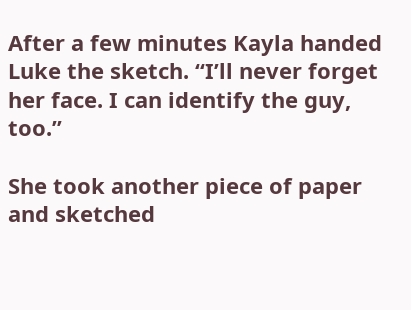After a few minutes Kayla handed Luke the sketch. “I’ll never forget her face. I can identify the guy, too.”

She took another piece of paper and sketched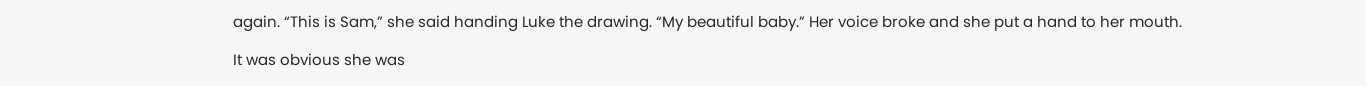again. “This is Sam,” she said handing Luke the drawing. “My beautiful baby.” Her voice broke and she put a hand to her mouth.

It was obvious she was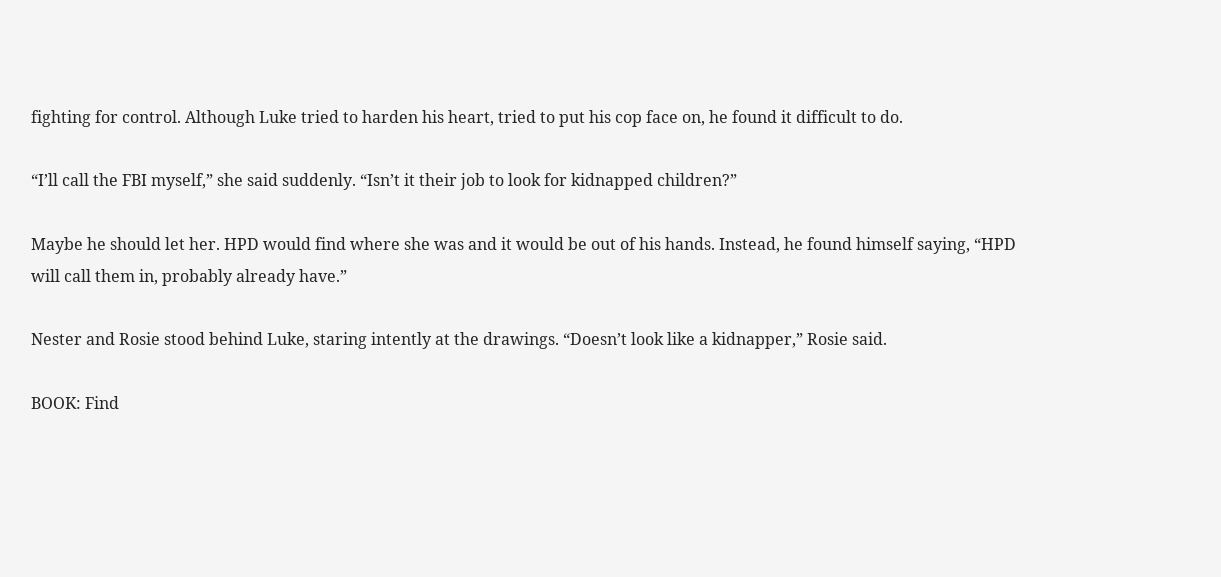fighting for control. Although Luke tried to harden his heart, tried to put his cop face on, he found it difficult to do.

“I’ll call the FBI myself,” she said suddenly. “Isn’t it their job to look for kidnapped children?”

Maybe he should let her. HPD would find where she was and it would be out of his hands. Instead, he found himself saying, “HPD will call them in, probably already have.”

Nester and Rosie stood behind Luke, staring intently at the drawings. “Doesn’t look like a kidnapper,” Rosie said.

BOOK: Find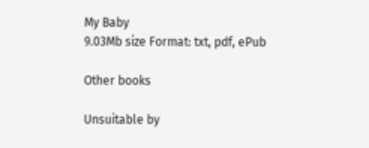My Baby
9.03Mb size Format: txt, pdf, ePub

Other books

Unsuitable by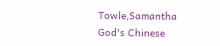Towle,Samantha
God's Chinese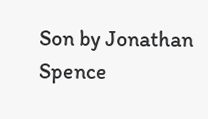Son by Jonathan Spence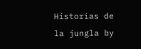Historias de la jungla by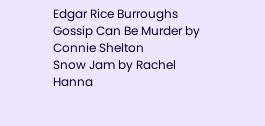Edgar Rice Burroughs
Gossip Can Be Murder by Connie Shelton
Snow Jam by Rachel Hanna